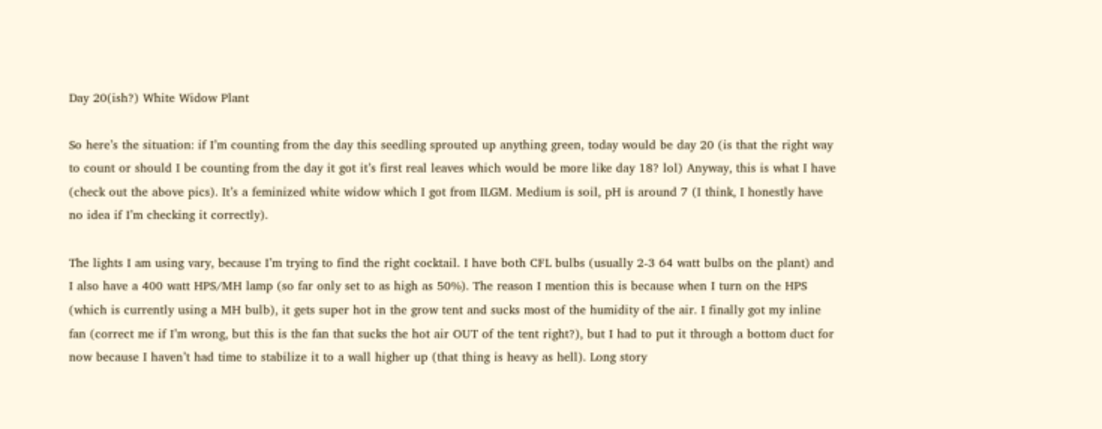Day 20(ish?) White Widow Plant

So here’s the situation: if I’m counting from the day this seedling sprouted up anything green, today would be day 20 (is that the right way to count or should I be counting from the day it got it’s first real leaves which would be more like day 18? lol) Anyway, this is what I have (check out the above pics). It’s a feminized white widow which I got from ILGM. Medium is soil, pH is around 7 (I think, I honestly have no idea if I’m checking it correctly).

The lights I am using vary, because I’m trying to find the right cocktail. I have both CFL bulbs (usually 2-3 64 watt bulbs on the plant) and I also have a 400 watt HPS/MH lamp (so far only set to as high as 50%). The reason I mention this is because when I turn on the HPS (which is currently using a MH bulb), it gets super hot in the grow tent and sucks most of the humidity of the air. I finally got my inline fan (correct me if I’m wrong, but this is the fan that sucks the hot air OUT of the tent right?), but I had to put it through a bottom duct for now because I haven’t had time to stabilize it to a wall higher up (that thing is heavy as hell). Long story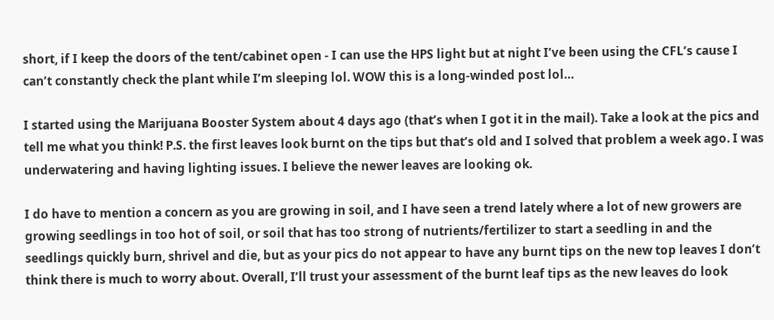short, if I keep the doors of the tent/cabinet open - I can use the HPS light but at night I’ve been using the CFL’s cause I can’t constantly check the plant while I’m sleeping lol. WOW this is a long-winded post lol…

I started using the Marijuana Booster System about 4 days ago (that’s when I got it in the mail). Take a look at the pics and tell me what you think! P.S. the first leaves look burnt on the tips but that’s old and I solved that problem a week ago. I was underwatering and having lighting issues. I believe the newer leaves are looking ok.

I do have to mention a concern as you are growing in soil, and I have seen a trend lately where a lot of new growers are growing seedlings in too hot of soil, or soil that has too strong of nutrients/fertilizer to start a seedling in and the seedlings quickly burn, shrivel and die, but as your pics do not appear to have any burnt tips on the new top leaves I don’t think there is much to worry about. Overall, I’ll trust your assessment of the burnt leaf tips as the new leaves do look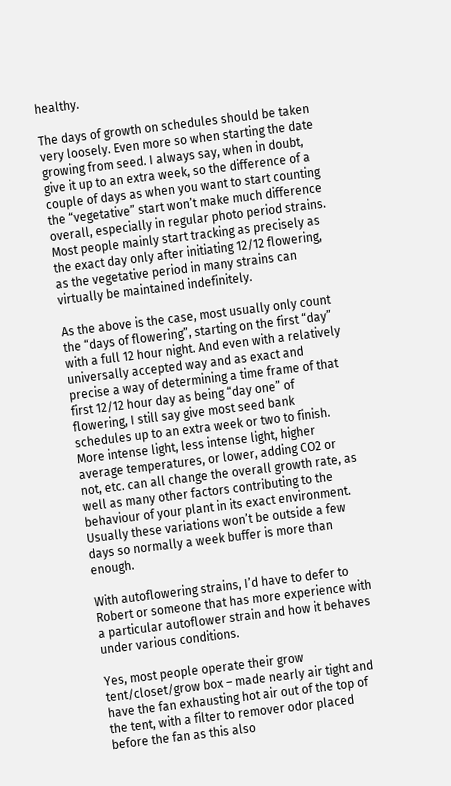healthy.

The days of growth on schedules should be taken very loosely. Even more so when starting the date growing from seed. I always say, when in doubt, give it up to an extra week, so the difference of a couple of days as when you want to start counting the “vegetative” start won’t make much difference overall, especially in regular photo period strains. Most people mainly start tracking as precisely as the exact day only after initiating 12/12 flowering, as the vegetative period in many strains can virtually be maintained indefinitely.

As the above is the case, most usually only count the “days of flowering”, starting on the first “day” with a full 12 hour night. And even with a relatively universally accepted way and as exact and precise a way of determining a time frame of that first 12/12 hour day as being “day one” of flowering, I still say give most seed bank schedules up to an extra week or two to finish. More intense light, less intense light, higher average temperatures, or lower, adding CO2 or not, etc. can all change the overall growth rate, as well as many other factors contributing to the behaviour of your plant in its exact environment. Usually these variations won’t be outside a few days so normally a week buffer is more than enough.

With autoflowering strains, I’d have to defer to Robert or someone that has more experience with a particular autoflower strain and how it behaves under various conditions.

Yes, most people operate their grow tent/closet/grow box – made nearly air tight and have the fan exhausting hot air out of the top of the tent, with a filter to remover odor placed before the fan as this also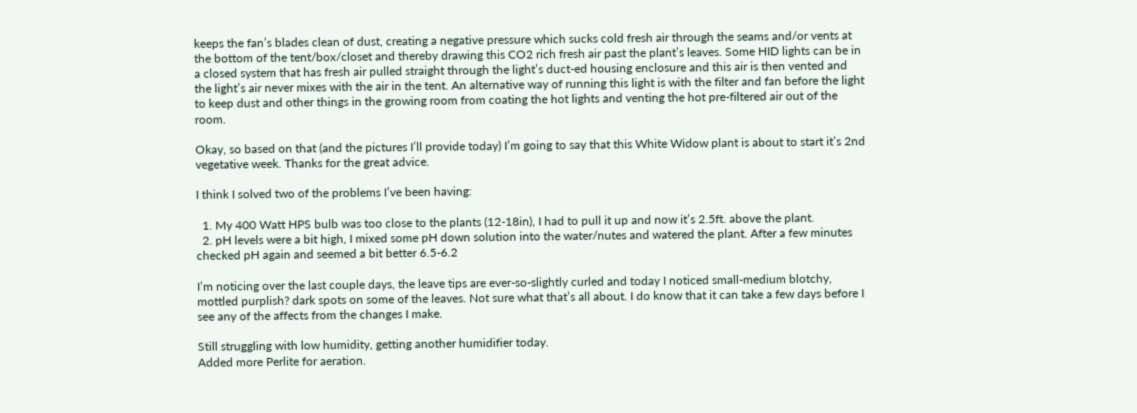keeps the fan’s blades clean of dust, creating a negative pressure which sucks cold fresh air through the seams and/or vents at the bottom of the tent/box/closet and thereby drawing this CO2 rich fresh air past the plant’s leaves. Some HID lights can be in a closed system that has fresh air pulled straight through the light’s duct-ed housing enclosure and this air is then vented and the light’s air never mixes with the air in the tent. An alternative way of running this light is with the filter and fan before the light to keep dust and other things in the growing room from coating the hot lights and venting the hot pre-filtered air out of the room.

Okay, so based on that (and the pictures I’ll provide today) I’m going to say that this White Widow plant is about to start it’s 2nd vegetative week. Thanks for the great advice.

I think I solved two of the problems I’ve been having:

  1. My 400 Watt HPS bulb was too close to the plants (12-18in), I had to pull it up and now it’s 2.5ft. above the plant.
  2. pH levels were a bit high, I mixed some pH down solution into the water/nutes and watered the plant. After a few minutes checked pH again and seemed a bit better 6.5-6.2

I’m noticing over the last couple days, the leave tips are ever-so-slightly curled and today I noticed small-medium blotchy, mottled purplish? dark spots on some of the leaves. Not sure what that’s all about. I do know that it can take a few days before I see any of the affects from the changes I make.

Still struggling with low humidity, getting another humidifier today.
Added more Perlite for aeration.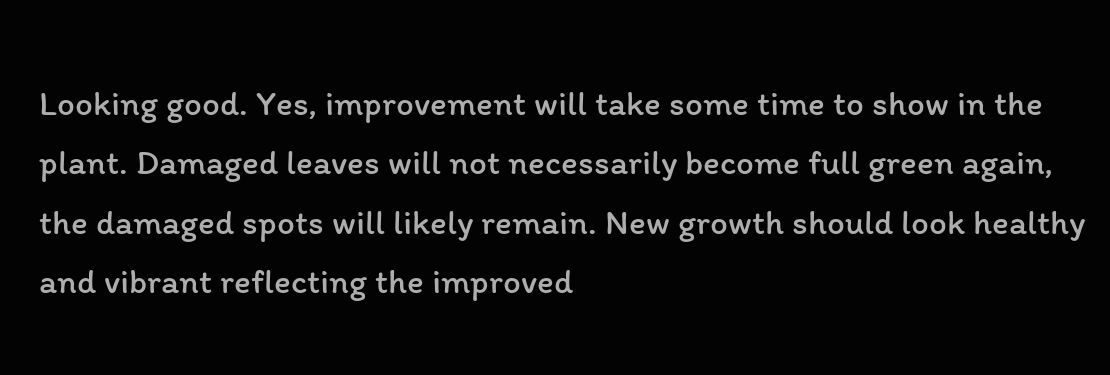Looking good. Yes, improvement will take some time to show in the plant. Damaged leaves will not necessarily become full green again, the damaged spots will likely remain. New growth should look healthy and vibrant reflecting the improved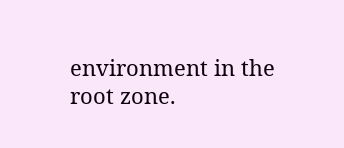environment in the root zone.